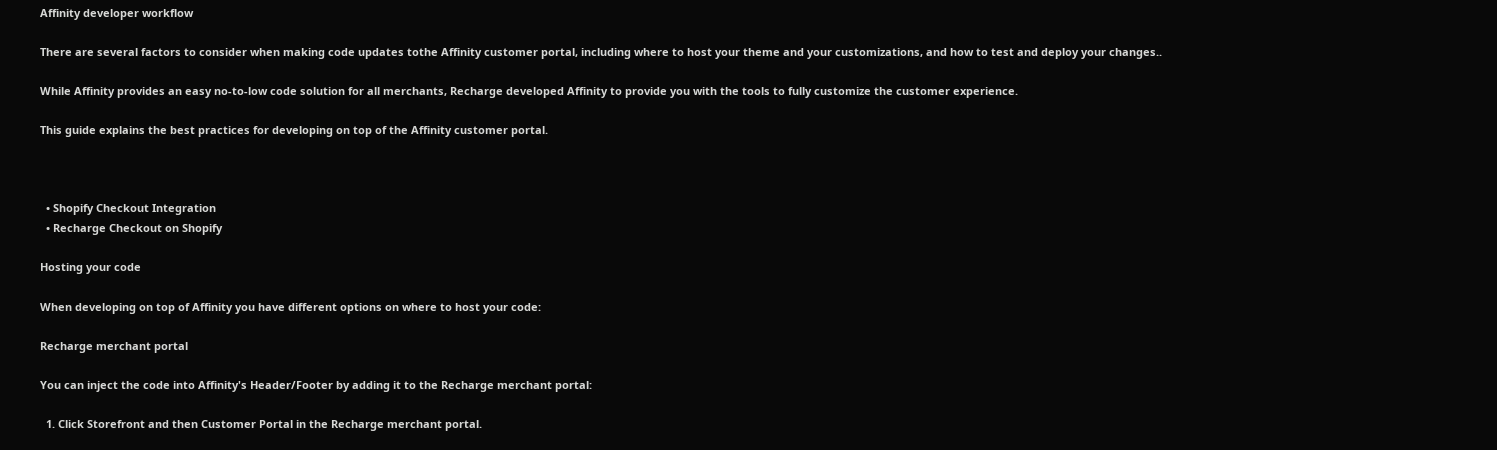Affinity developer workflow

There are several factors to consider when making code updates tothe Affinity customer portal, including where to host your theme and your customizations, and how to test and deploy your changes..

While Affinity provides an easy no-to-low code solution for all merchants, Recharge developed Affinity to provide you with the tools to fully customize the customer experience.

This guide explains the best practices for developing on top of the Affinity customer portal.



  • Shopify Checkout Integration
  • Recharge Checkout on Shopify

Hosting your code

When developing on top of Affinity you have different options on where to host your code:

Recharge merchant portal

You can inject the code into Affinity's Header/Footer by adding it to the Recharge merchant portal:

  1. Click Storefront and then Customer Portal in the Recharge merchant portal.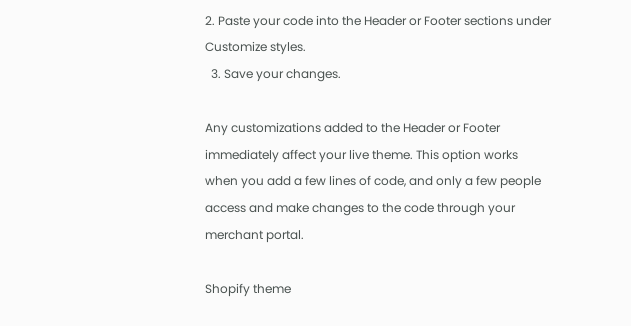2. Paste your code into the Header or Footer sections under Customize styles.
  3. Save your changes.

Any customizations added to the Header or Footer immediately affect your live theme. This option works when you add a few lines of code, and only a few people access and make changes to the code through your merchant portal.

Shopify theme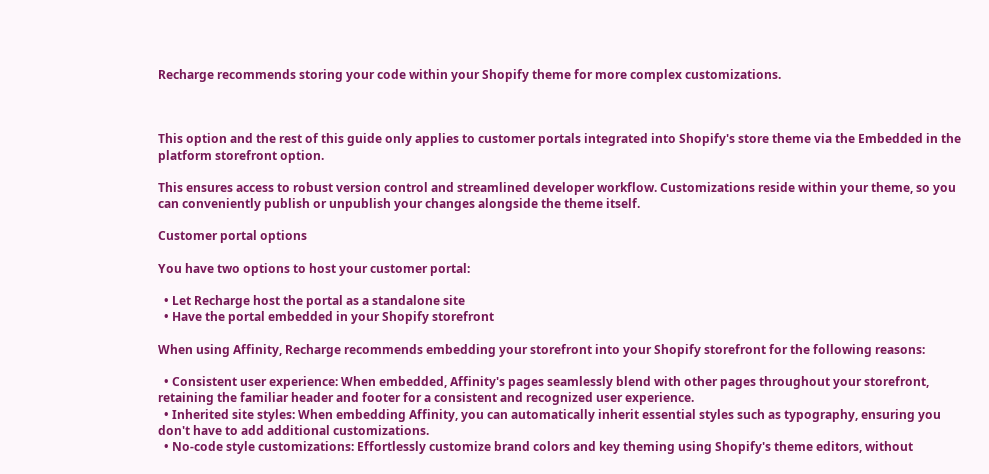Recharge recommends storing your code within your Shopify theme for more complex customizations.



This option and the rest of this guide only applies to customer portals integrated into Shopify's store theme via the Embedded in the platform storefront option.

This ensures access to robust version control and streamlined developer workflow. Customizations reside within your theme, so you can conveniently publish or unpublish your changes alongside the theme itself.

Customer portal options

You have two options to host your customer portal:

  • Let Recharge host the portal as a standalone site
  • Have the portal embedded in your Shopify storefront

When using Affinity, Recharge recommends embedding your storefront into your Shopify storefront for the following reasons:

  • Consistent user experience: When embedded, Affinity's pages seamlessly blend with other pages throughout your storefront, retaining the familiar header and footer for a consistent and recognized user experience.
  • Inherited site styles: When embedding Affinity, you can automatically inherit essential styles such as typography, ensuring you don't have to add additional customizations.
  • No-code style customizations: Effortlessly customize brand colors and key theming using Shopify's theme editors, without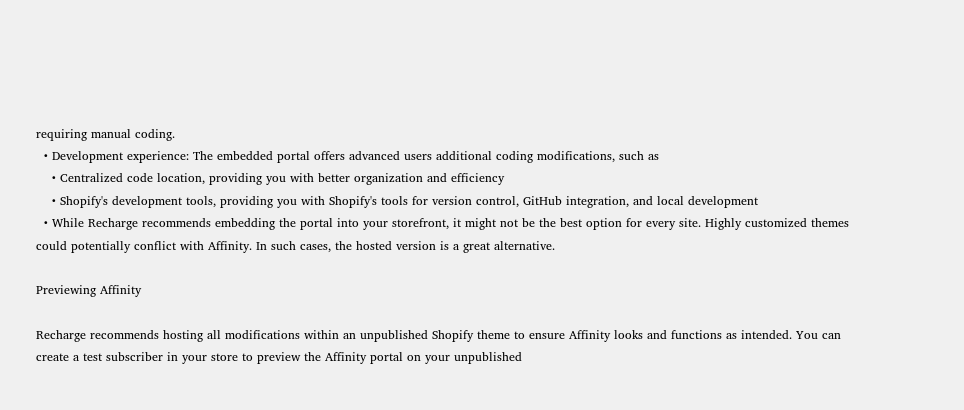requiring manual coding.
  • Development experience: The embedded portal offers advanced users additional coding modifications, such as
    • Centralized code location, providing you with better organization and efficiency
    • Shopify's development tools, providing you with Shopify's tools for version control, GitHub integration, and local development
  • While Recharge recommends embedding the portal into your storefront, it might not be the best option for every site. Highly customized themes could potentially conflict with Affinity. In such cases, the hosted version is a great alternative.

Previewing Affinity

Recharge recommends hosting all modifications within an unpublished Shopify theme to ensure Affinity looks and functions as intended. You can create a test subscriber in your store to preview the Affinity portal on your unpublished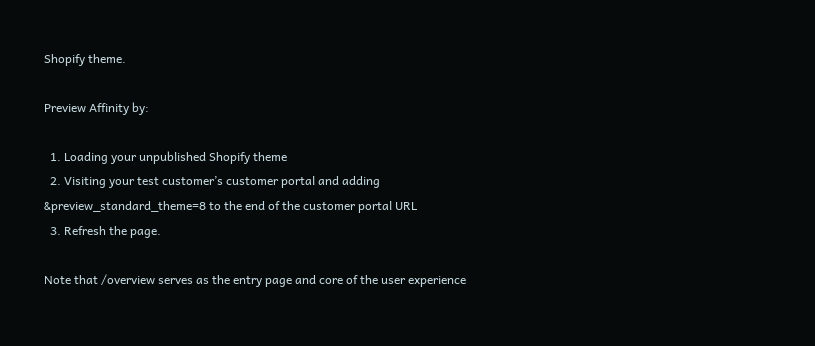Shopify theme.

Preview Affinity by:

  1. Loading your unpublished Shopify theme
  2. Visiting your test customer’s customer portal and adding &preview_standard_theme=8 to the end of the customer portal URL
  3. Refresh the page.

Note that /overview serves as the entry page and core of the user experience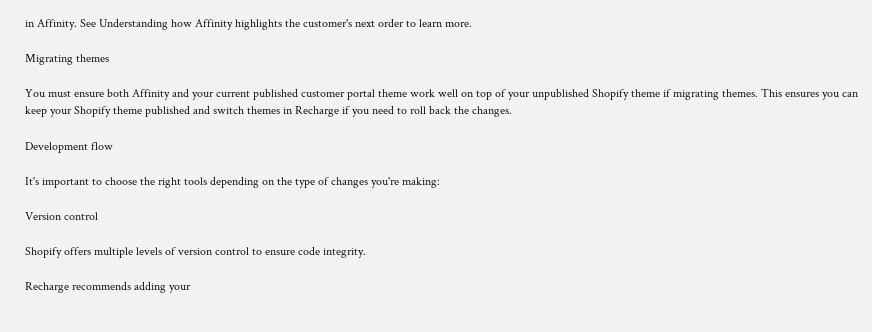in Affinity. See Understanding how Affinity highlights the customer's next order to learn more.

Migrating themes

You must ensure both Affinity and your current published customer portal theme work well on top of your unpublished Shopify theme if migrating themes. This ensures you can keep your Shopify theme published and switch themes in Recharge if you need to roll back the changes.

Development flow

It's important to choose the right tools depending on the type of changes you're making:

Version control

Shopify offers multiple levels of version control to ensure code integrity.

Recharge recommends adding your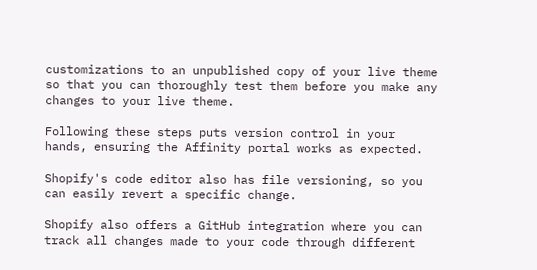customizations to an unpublished copy of your live theme so that you can thoroughly test them before you make any changes to your live theme.

Following these steps puts version control in your hands, ensuring the Affinity portal works as expected.

Shopify's code editor also has file versioning, so you can easily revert a specific change.

Shopify also offers a GitHub integration where you can track all changes made to your code through different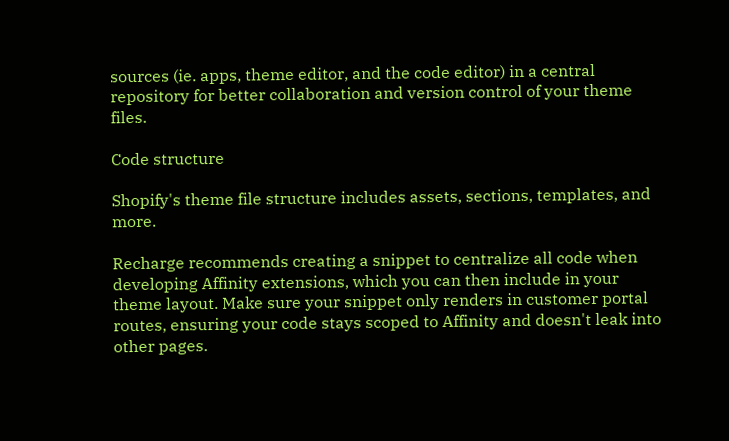sources (ie. apps, theme editor, and the code editor) in a central repository for better collaboration and version control of your theme files.

Code structure

Shopify's theme file structure includes assets, sections, templates, and more.

Recharge recommends creating a snippet to centralize all code when developing Affinity extensions, which you can then include in your theme layout. Make sure your snippet only renders in customer portal routes, ensuring your code stays scoped to Affinity and doesn't leak into other pages.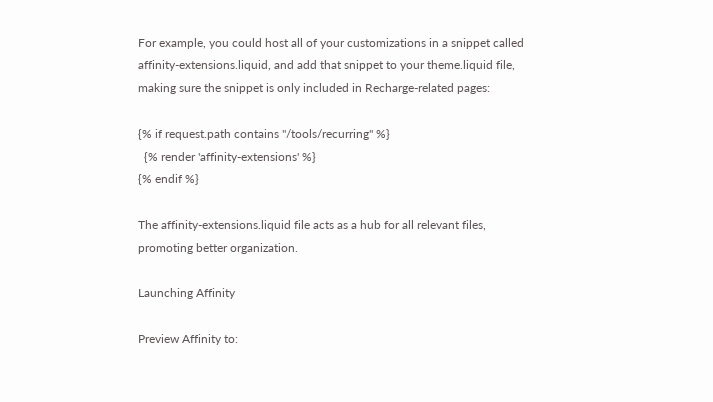For example, you could host all of your customizations in a snippet called affinity-extensions.liquid, and add that snippet to your theme.liquid file, making sure the snippet is only included in Recharge-related pages:

{% if request.path contains "/tools/recurring" %}
  {% render 'affinity-extensions' %}
{% endif %}

The affinity-extensions.liquid file acts as a hub for all relevant files, promoting better organization.

Launching Affinity

Preview Affinity to: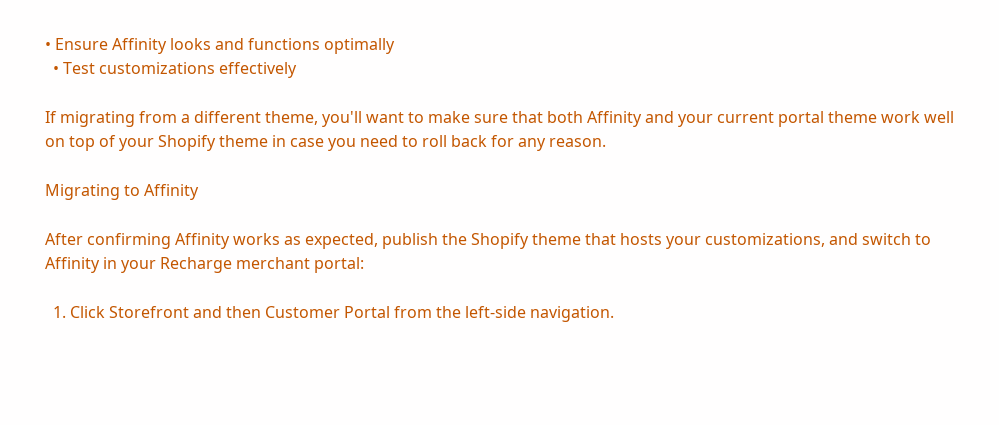• Ensure Affinity looks and functions optimally
  • Test customizations effectively

If migrating from a different theme, you'll want to make sure that both Affinity and your current portal theme work well on top of your Shopify theme in case you need to roll back for any reason.

Migrating to Affinity

After confirming Affinity works as expected, publish the Shopify theme that hosts your customizations, and switch to Affinity in your Recharge merchant portal:

  1. Click Storefront and then Customer Portal from the left-side navigation.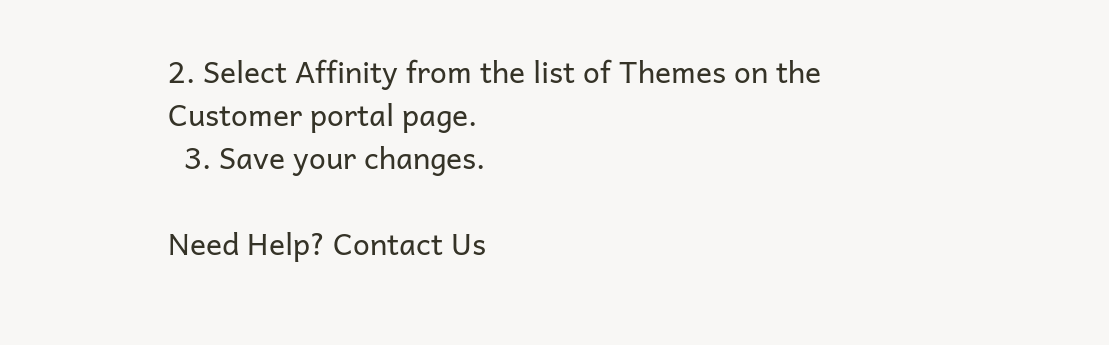2. Select Affinity from the list of Themes on the Customer portal page.
  3. Save your changes.

Need Help? Contact Us